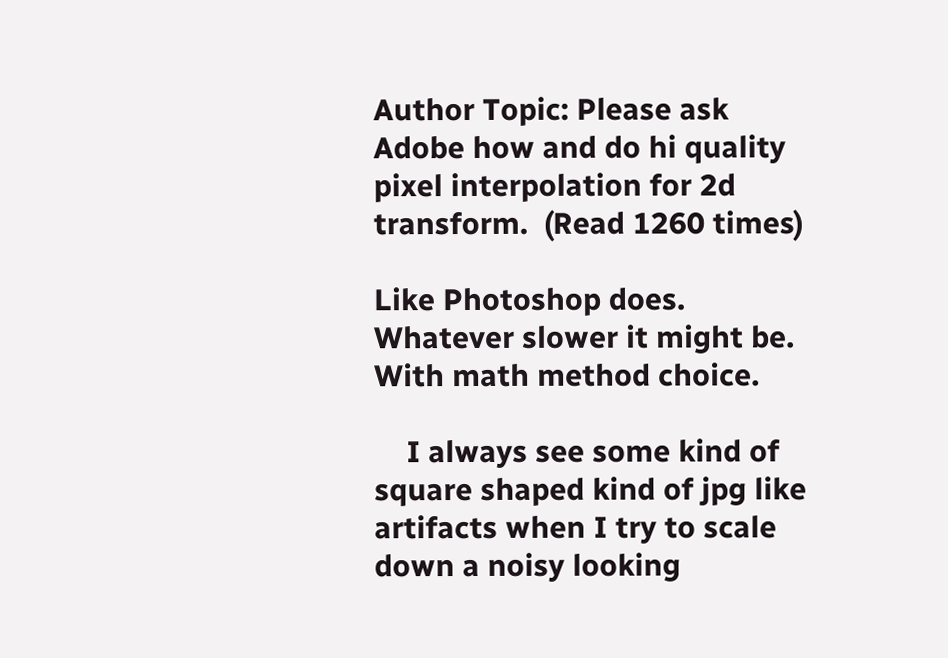Author Topic: Please ask Adobe how and do hi quality pixel interpolation for 2d transform.  (Read 1260 times)

Like Photoshop does.  Whatever slower it might be.  With math method choice.

    I always see some kind of square shaped kind of jpg like artifacts when I try to scale down a noisy looking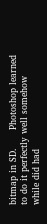bitmap in SD.      Photoshop learned to do it perfectly well somehow while did had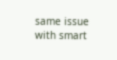same issue with smart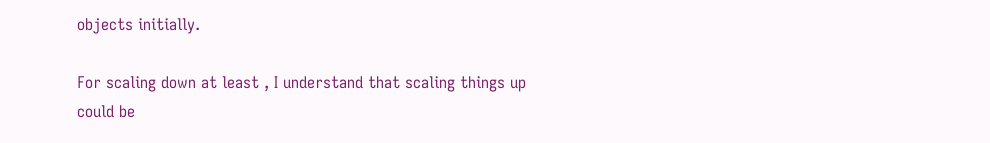objects initially.

For scaling down at least , I understand that scaling things up could be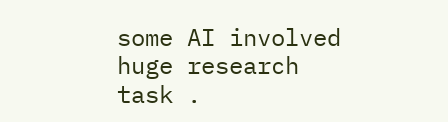some AI involved huge research task .